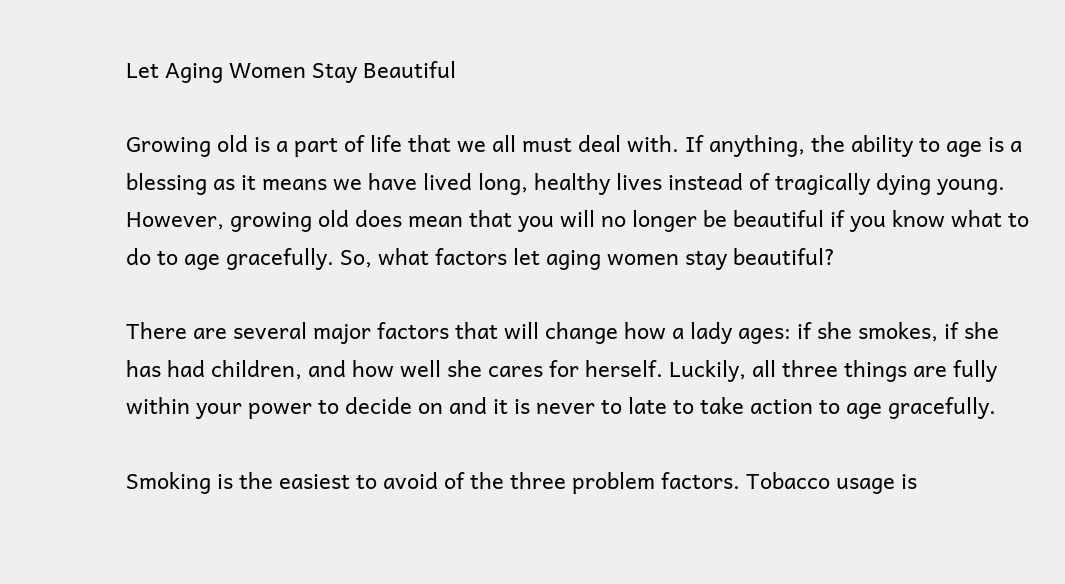Let Aging Women Stay Beautiful

Growing old is a part of life that we all must deal with. If anything, the ability to age is a blessing as it means we have lived long, healthy lives instead of tragically dying young. However, growing old does mean that you will no longer be beautiful if you know what to do to age gracefully. So, what factors let aging women stay beautiful?

There are several major factors that will change how a lady ages: if she smokes, if she has had children, and how well she cares for herself. Luckily, all three things are fully within your power to decide on and it is never to late to take action to age gracefully.

Smoking is the easiest to avoid of the three problem factors. Tobacco usage is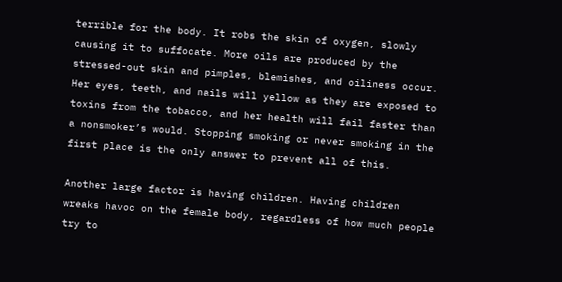terrible for the body. It robs the skin of oxygen, slowly causing it to suffocate. More oils are produced by the stressed-out skin and pimples, blemishes, and oiliness occur. Her eyes, teeth, and nails will yellow as they are exposed to toxins from the tobacco, and her health will fail faster than a nonsmoker’s would. Stopping smoking or never smoking in the first place is the only answer to prevent all of this.

Another large factor is having children. Having children wreaks havoc on the female body, regardless of how much people try to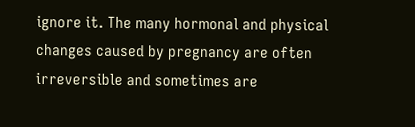ignore it. The many hormonal and physical changes caused by pregnancy are often irreversible and sometimes are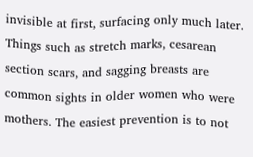invisible at first, surfacing only much later. Things such as stretch marks, cesarean section scars, and sagging breasts are common sights in older women who were mothers. The easiest prevention is to not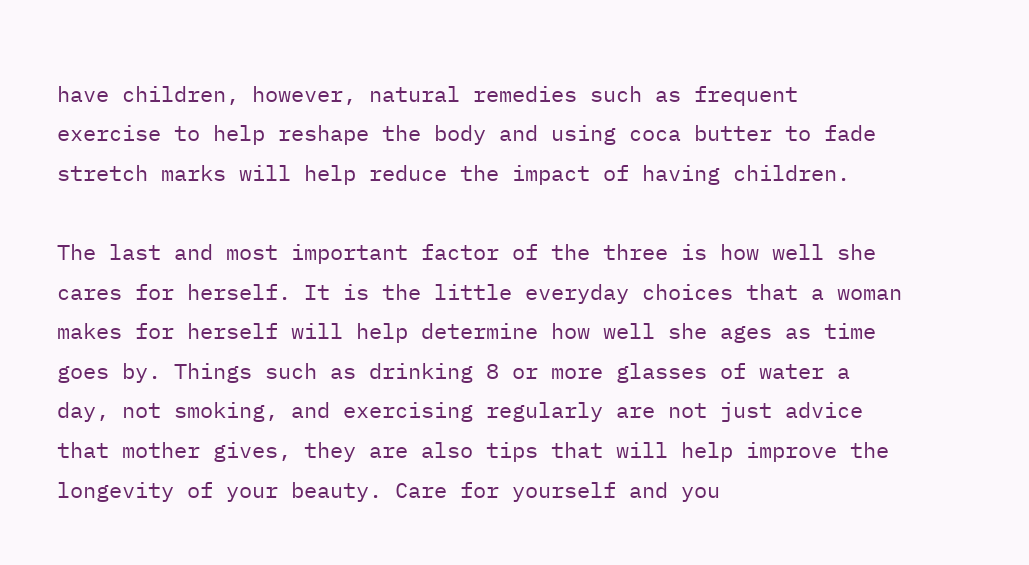have children, however, natural remedies such as frequent exercise to help reshape the body and using coca butter to fade stretch marks will help reduce the impact of having children.

The last and most important factor of the three is how well she cares for herself. It is the little everyday choices that a woman makes for herself will help determine how well she ages as time goes by. Things such as drinking 8 or more glasses of water a day, not smoking, and exercising regularly are not just advice that mother gives, they are also tips that will help improve the longevity of your beauty. Care for yourself and you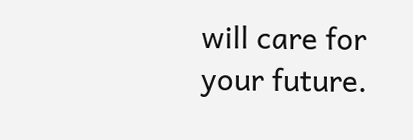will care for your future.